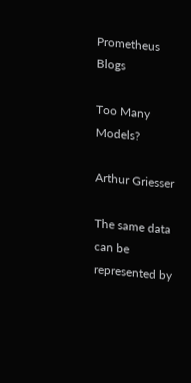Prometheus Blogs

Too Many Models?

Arthur Griesser

The same data can be represented by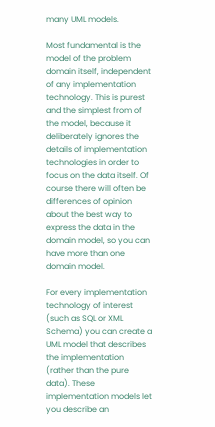many UML models.

Most fundamental is the model of the problem domain itself, independent of any implementation technology. This is purest and the simplest from of the model, because it deliberately ignores the details of implementation technologies in order to focus on the data itself. Of course there will often be differences of opinion about the best way to express the data in the domain model, so you can have more than one domain model.

For every implementation technology of interest (such as SQL or XML Schema) you can create a UML model that describes the implementation (rather than the pure data). These implementation models let you describe an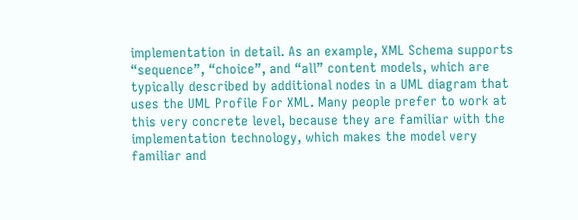implementation in detail. As an example, XML Schema supports “sequence”, “choice”, and “all” content models, which are typically described by additional nodes in a UML diagram that uses the UML Profile For XML. Many people prefer to work at this very concrete level, because they are familiar with the implementation technology, which makes the model very familiar and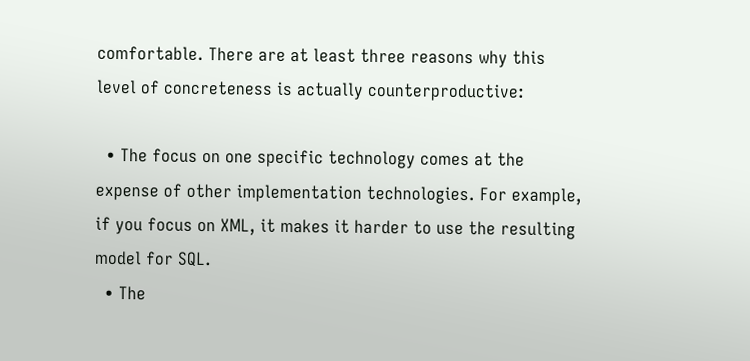comfortable. There are at least three reasons why this level of concreteness is actually counterproductive:

  • The focus on one specific technology comes at the expense of other implementation technologies. For example, if you focus on XML, it makes it harder to use the resulting model for SQL.
  • The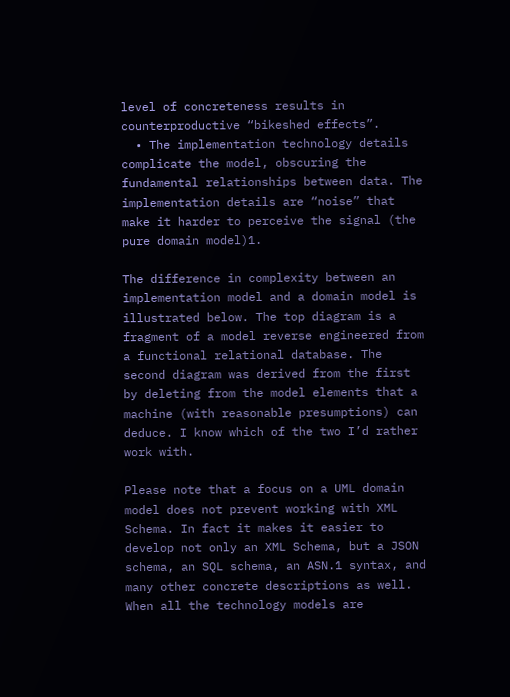level of concreteness results in counterproductive “bikeshed effects”.
  • The implementation technology details complicate the model, obscuring the fundamental relationships between data. The implementation details are “noise” that make it harder to perceive the signal (the pure domain model)1.

The difference in complexity between an implementation model and a domain model is illustrated below. The top diagram is a fragment of a model reverse engineered from a functional relational database. The second diagram was derived from the first by deleting from the model elements that a machine (with reasonable presumptions) can deduce. I know which of the two I’d rather work with.

Please note that a focus on a UML domain model does not prevent working with XML Schema. In fact it makes it easier to develop not only an XML Schema, but a JSON schema, an SQL schema, an ASN.1 syntax, and many other concrete descriptions as well. When all the technology models are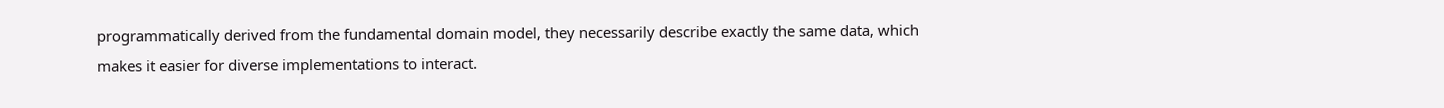programmatically derived from the fundamental domain model, they necessarily describe exactly the same data, which makes it easier for diverse implementations to interact.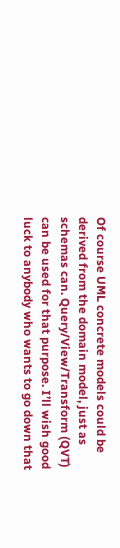Of course UML concrete models could be derived from the domain model, just as schemas can. Query/View/Transform (QVT) can be used for that purpose. I’ll wish good luck to anybody who wants to go down that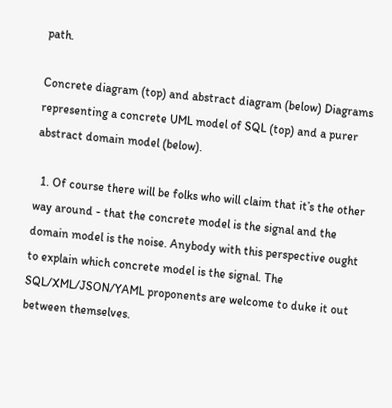path.

Concrete diagram (top) and abstract diagram (below) Diagrams representing a concrete UML model of SQL (top) and a purer abstract domain model (below).

  1. Of course there will be folks who will claim that it’s the other way around - that the concrete model is the signal and the domain model is the noise. Anybody with this perspective ought to explain which concrete model is the signal. The SQL/XML/JSON/YAML proponents are welcome to duke it out between themselves.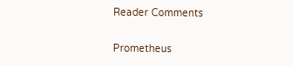Reader Comments

Prometheus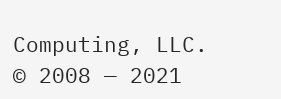Computing, LLC. © 2008 — 2021